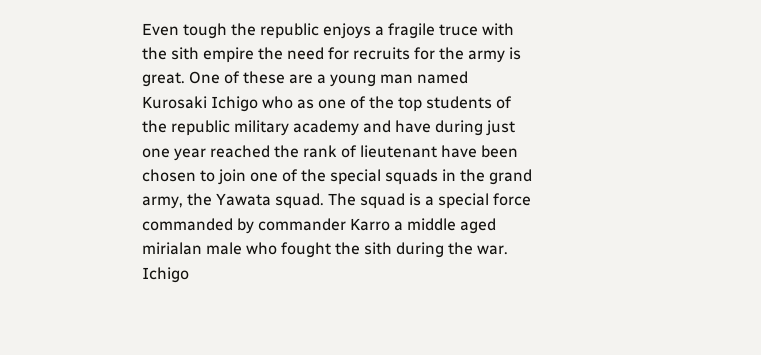Even tough the republic enjoys a fragile truce with the sith empire the need for recruits for the army is great. One of these are a young man named Kurosaki Ichigo who as one of the top students of the republic military academy and have during just one year reached the rank of lieutenant have been chosen to join one of the special squads in the grand army, the Yawata squad. The squad is a special force commanded by commander Karro a middle aged mirialan male who fought the sith during the war. Ichigo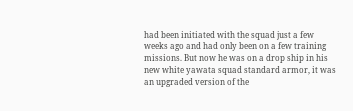had been initiated with the squad just a few weeks ago and had only been on a few training missions. But now he was on a drop ship in his new white yawata squad standard armor, it was an upgraded version of the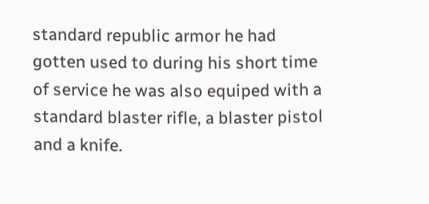standard republic armor he had gotten used to during his short time of service he was also equiped with a standard blaster rifle, a blaster pistol and a knife.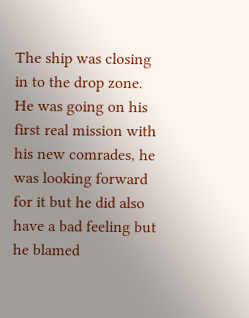The ship was closing in to the drop zone. He was going on his first real mission with his new comrades, he was looking forward for it but he did also have a bad feeling but he blamed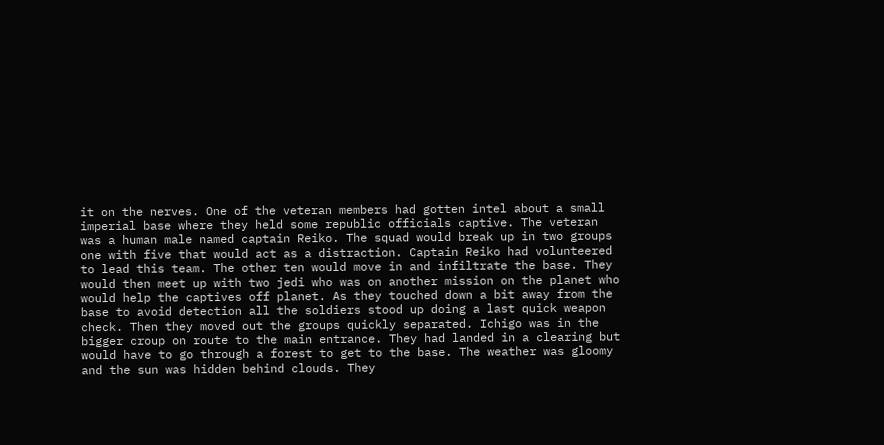it on the nerves. One of the veteran members had gotten intel about a small imperial base where they held some republic officials captive. The veteran was a human male named captain Reiko. The squad would break up in two groups one with five that would act as a distraction. Captain Reiko had volunteered to lead this team. The other ten would move in and infiltrate the base. They would then meet up with two jedi who was on another mission on the planet who would help the captives off planet. As they touched down a bit away from the base to avoid detection all the soldiers stood up doing a last quick weapon check. Then they moved out the groups quickly separated. Ichigo was in the bigger croup on route to the main entrance. They had landed in a clearing but would have to go through a forest to get to the base. The weather was gloomy and the sun was hidden behind clouds. They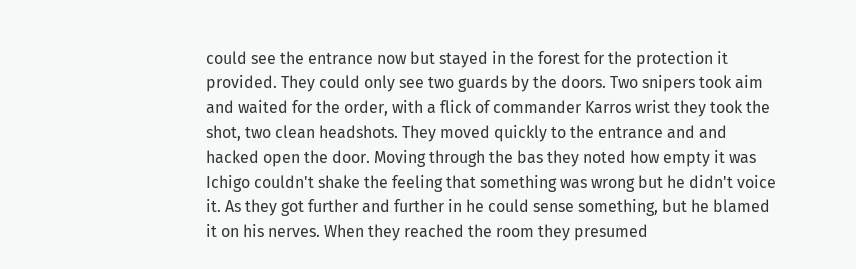could see the entrance now but stayed in the forest for the protection it provided. They could only see two guards by the doors. Two snipers took aim and waited for the order, with a flick of commander Karros wrist they took the shot, two clean headshots. They moved quickly to the entrance and and hacked open the door. Moving through the bas they noted how empty it was Ichigo couldn't shake the feeling that something was wrong but he didn't voice it. As they got further and further in he could sense something, but he blamed it on his nerves. When they reached the room they presumed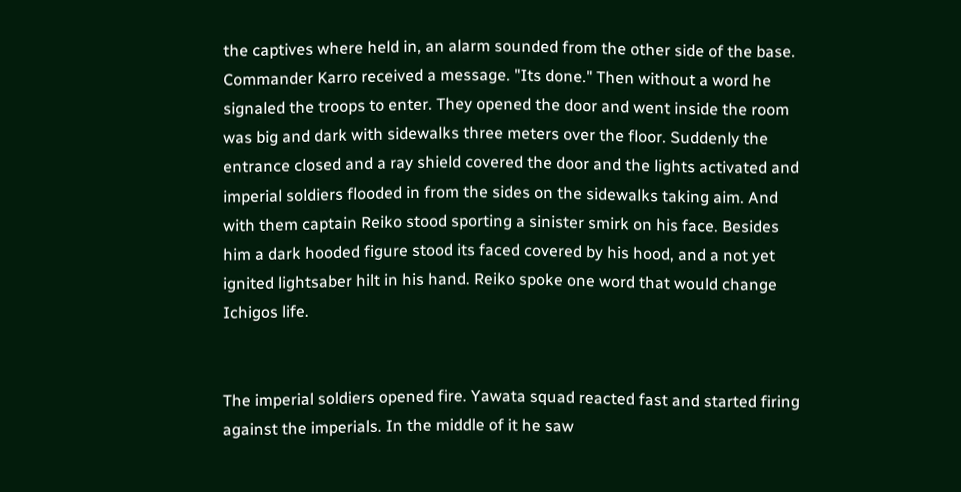the captives where held in, an alarm sounded from the other side of the base. Commander Karro received a message. "Its done." Then without a word he signaled the troops to enter. They opened the door and went inside the room was big and dark with sidewalks three meters over the floor. Suddenly the entrance closed and a ray shield covered the door and the lights activated and imperial soldiers flooded in from the sides on the sidewalks taking aim. And with them captain Reiko stood sporting a sinister smirk on his face. Besides him a dark hooded figure stood its faced covered by his hood, and a not yet ignited lightsaber hilt in his hand. Reiko spoke one word that would change Ichigos life.


The imperial soldiers opened fire. Yawata squad reacted fast and started firing against the imperials. In the middle of it he saw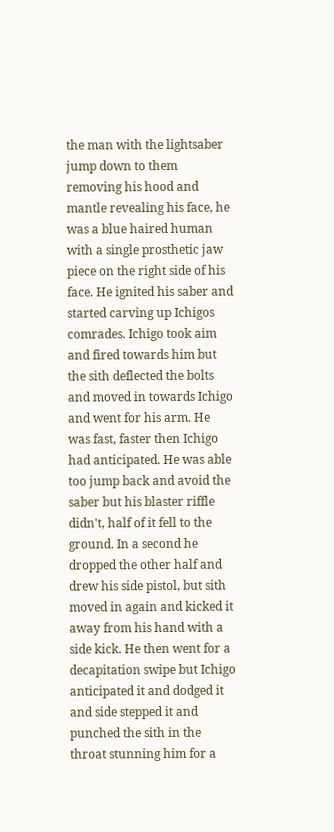the man with the lightsaber jump down to them removing his hood and mantle revealing his face, he was a blue haired human with a single prosthetic jaw piece on the right side of his face. He ignited his saber and started carving up Ichigos comrades. Ichigo took aim and fired towards him but the sith deflected the bolts and moved in towards Ichigo and went for his arm. He was fast, faster then Ichigo had anticipated. He was able too jump back and avoid the saber but his blaster riffle didn't, half of it fell to the ground. In a second he dropped the other half and drew his side pistol, but sith moved in again and kicked it away from his hand with a side kick. He then went for a decapitation swipe but Ichigo anticipated it and dodged it and side stepped it and punched the sith in the throat stunning him for a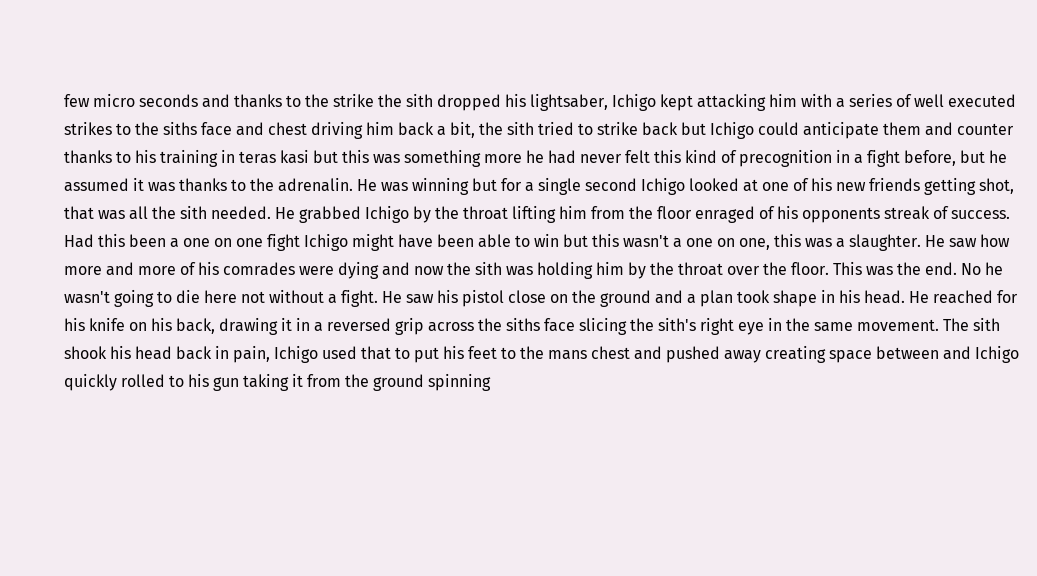few micro seconds and thanks to the strike the sith dropped his lightsaber, Ichigo kept attacking him with a series of well executed strikes to the siths face and chest driving him back a bit, the sith tried to strike back but Ichigo could anticipate them and counter thanks to his training in teras kasi but this was something more he had never felt this kind of precognition in a fight before, but he assumed it was thanks to the adrenalin. He was winning but for a single second Ichigo looked at one of his new friends getting shot, that was all the sith needed. He grabbed Ichigo by the throat lifting him from the floor enraged of his opponents streak of success. Had this been a one on one fight Ichigo might have been able to win but this wasn't a one on one, this was a slaughter. He saw how more and more of his comrades were dying and now the sith was holding him by the throat over the floor. This was the end. No he wasn't going to die here not without a fight. He saw his pistol close on the ground and a plan took shape in his head. He reached for his knife on his back, drawing it in a reversed grip across the siths face slicing the sith's right eye in the same movement. The sith shook his head back in pain, Ichigo used that to put his feet to the mans chest and pushed away creating space between and Ichigo quickly rolled to his gun taking it from the ground spinning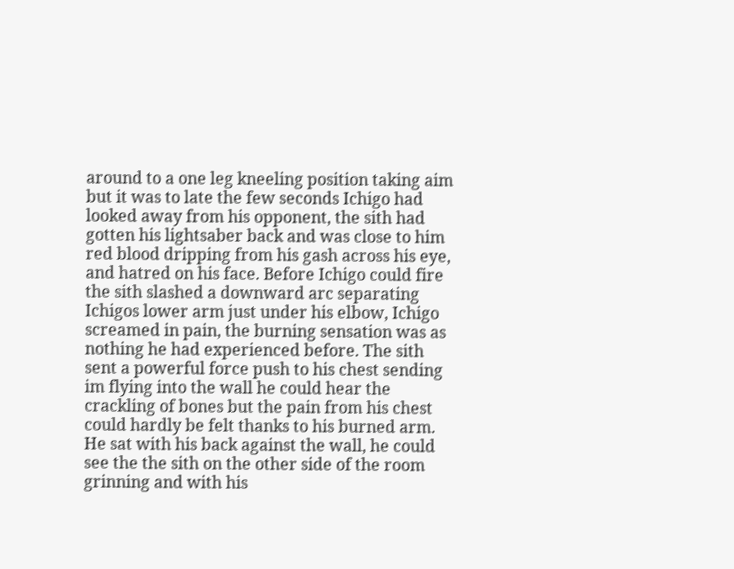around to a one leg kneeling position taking aim but it was to late the few seconds Ichigo had looked away from his opponent, the sith had gotten his lightsaber back and was close to him red blood dripping from his gash across his eye, and hatred on his face. Before Ichigo could fire the sith slashed a downward arc separating Ichigos lower arm just under his elbow, Ichigo screamed in pain, the burning sensation was as nothing he had experienced before. The sith sent a powerful force push to his chest sending im flying into the wall he could hear the crackling of bones but the pain from his chest could hardly be felt thanks to his burned arm. He sat with his back against the wall, he could see the the sith on the other side of the room grinning and with his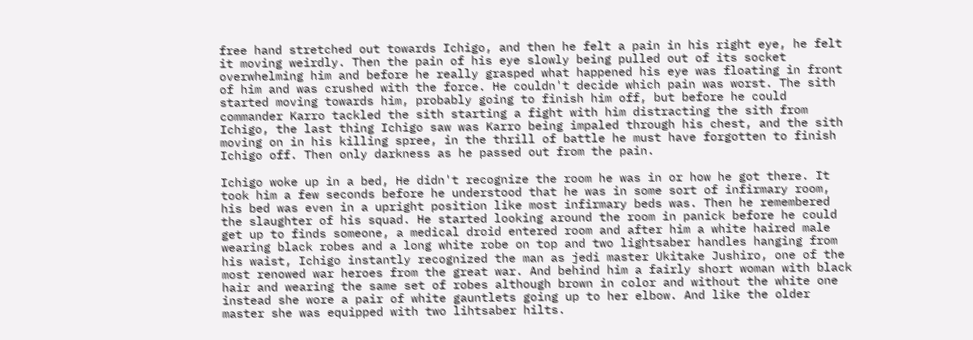free hand stretched out towards Ichigo, and then he felt a pain in his right eye, he felt it moving weirdly. Then the pain of his eye slowly being pulled out of its socket overwhelming him and before he really grasped what happened his eye was floating in front of him and was crushed with the force. He couldn't decide which pain was worst. The sith started moving towards him, probably going to finish him off, but before he could commander Karro tackled the sith starting a fight with him distracting the sith from Ichigo, the last thing Ichigo saw was Karro being impaled through his chest, and the sith moving on in his killing spree, in the thrill of battle he must have forgotten to finish Ichigo off. Then only darkness as he passed out from the pain.

Ichigo woke up in a bed, He didn't recognize the room he was in or how he got there. It took him a few seconds before he understood that he was in some sort of infirmary room, his bed was even in a upright position like most infirmary beds was. Then he remembered the slaughter of his squad. He started looking around the room in panick before he could get up to finds someone, a medical droid entered room and after him a white haired male wearing black robes and a long white robe on top and two lightsaber handles hanging from his waist, Ichigo instantly recognized the man as jedi master Ukitake Jushiro, one of the most renowed war heroes from the great war. And behind him a fairly short woman with black hair and wearing the same set of robes although brown in color and without the white one instead she wore a pair of white gauntlets going up to her elbow. And like the older master she was equipped with two lihtsaber hilts.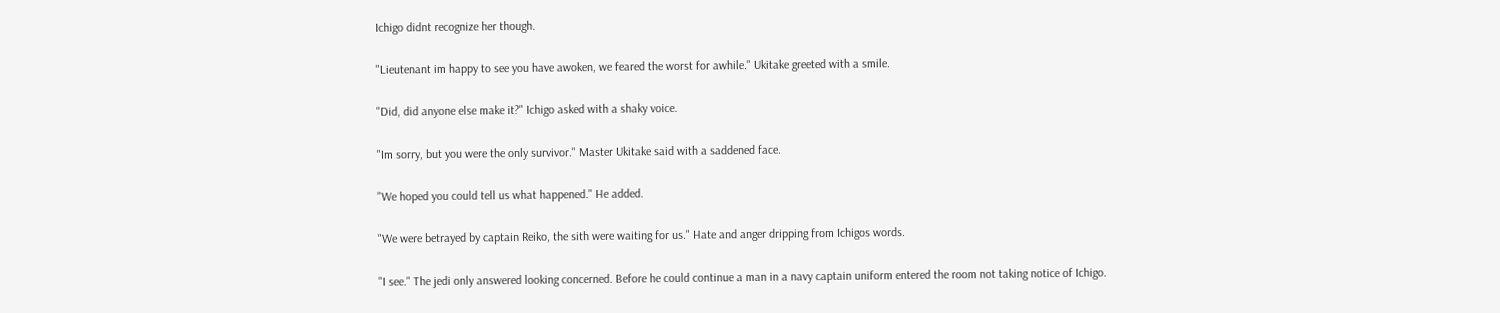Ichigo didnt recognize her though.

"Lieutenant im happy to see you have awoken, we feared the worst for awhile." Ukitake greeted with a smile.

"Did, did anyone else make it?" Ichigo asked with a shaky voice.

"Im sorry, but you were the only survivor." Master Ukitake said with a saddened face.

"We hoped you could tell us what happened." He added.

"We were betrayed by captain Reiko, the sith were waiting for us." Hate and anger dripping from Ichigos words.

"I see." The jedi only answered looking concerned. Before he could continue a man in a navy captain uniform entered the room not taking notice of Ichigo.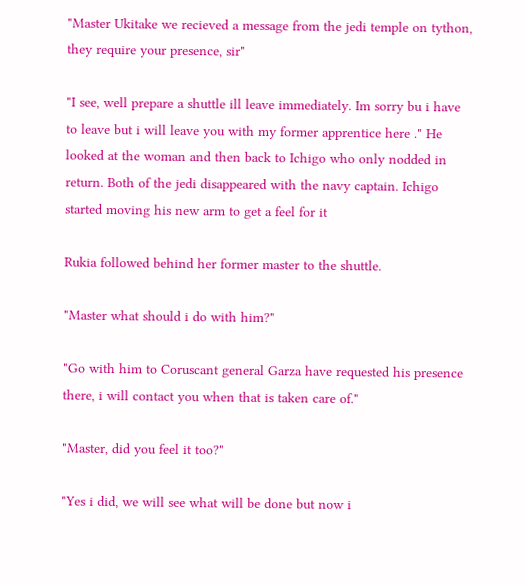"Master Ukitake we recieved a message from the jedi temple on tython, they require your presence, sir"

"I see, well prepare a shuttle ill leave immediately. Im sorry bu i have to leave but i will leave you with my former apprentice here ." He looked at the woman and then back to Ichigo who only nodded in return. Both of the jedi disappeared with the navy captain. Ichigo started moving his new arm to get a feel for it

Rukia followed behind her former master to the shuttle.

"Master what should i do with him?"

"Go with him to Coruscant general Garza have requested his presence there, i will contact you when that is taken care of."

"Master, did you feel it too?"

"Yes i did, we will see what will be done but now i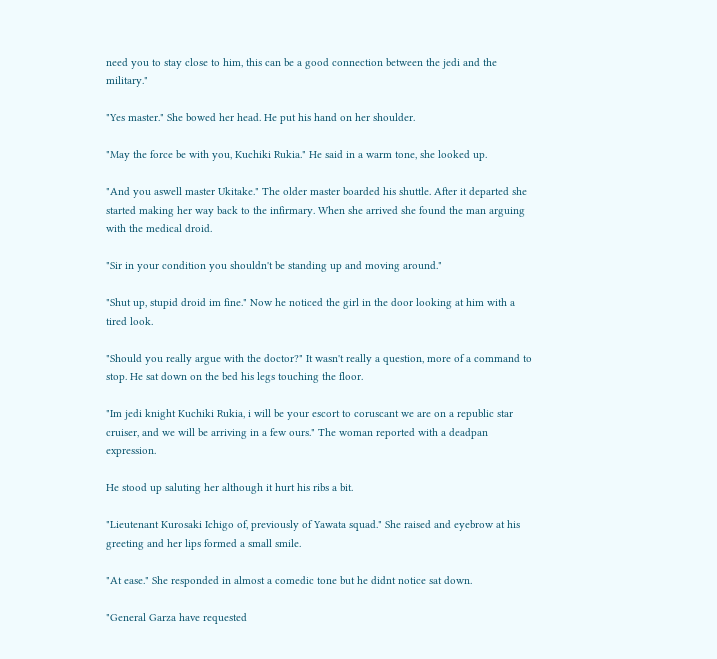need you to stay close to him, this can be a good connection between the jedi and the military."

"Yes master." She bowed her head. He put his hand on her shoulder.

"May the force be with you, Kuchiki Rukia." He said in a warm tone, she looked up.

"And you aswell master Ukitake." The older master boarded his shuttle. After it departed she started making her way back to the infirmary. When she arrived she found the man arguing with the medical droid.

"Sir in your condition you shouldn't be standing up and moving around."

"Shut up, stupid droid im fine." Now he noticed the girl in the door looking at him with a tired look.

"Should you really argue with the doctor?" It wasn't really a question, more of a command to stop. He sat down on the bed his legs touching the floor.

"Im jedi knight Kuchiki Rukia, i will be your escort to coruscant we are on a republic star cruiser, and we will be arriving in a few ours." The woman reported with a deadpan expression.

He stood up saluting her although it hurt his ribs a bit.

"Lieutenant Kurosaki Ichigo of, previously of Yawata squad." She raised and eyebrow at his greeting and her lips formed a small smile.

"At ease." She responded in almost a comedic tone but he didnt notice sat down.

"General Garza have requested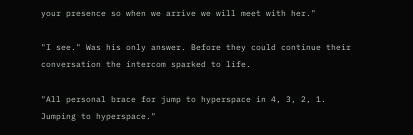your presence so when we arrive we will meet with her."

"I see." Was his only answer. Before they could continue their conversation the intercom sparked to life.

"All personal brace for jump to hyperspace in 4, 3, 2, 1. Jumping to hyperspace."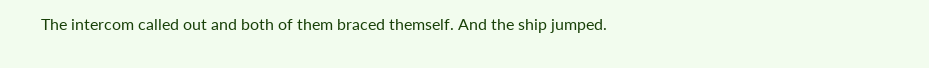The intercom called out and both of them braced themself. And the ship jumped.